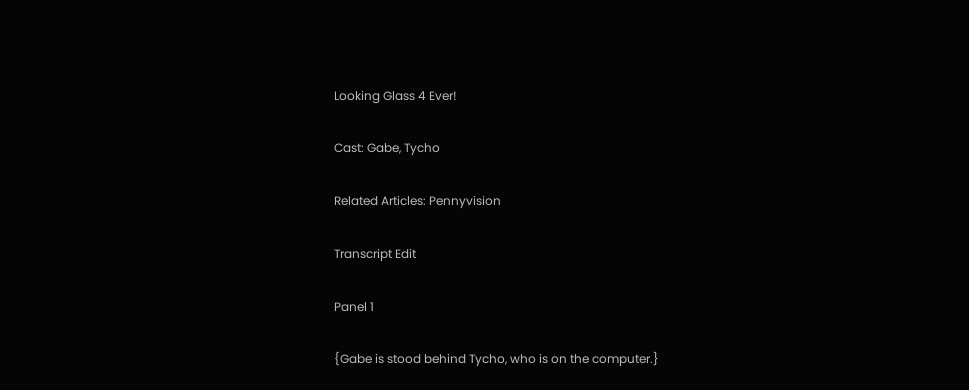Looking Glass 4 Ever!

Cast: Gabe, Tycho

Related Articles: Pennyvision

Transcript Edit

Panel 1

{Gabe is stood behind Tycho, who is on the computer.}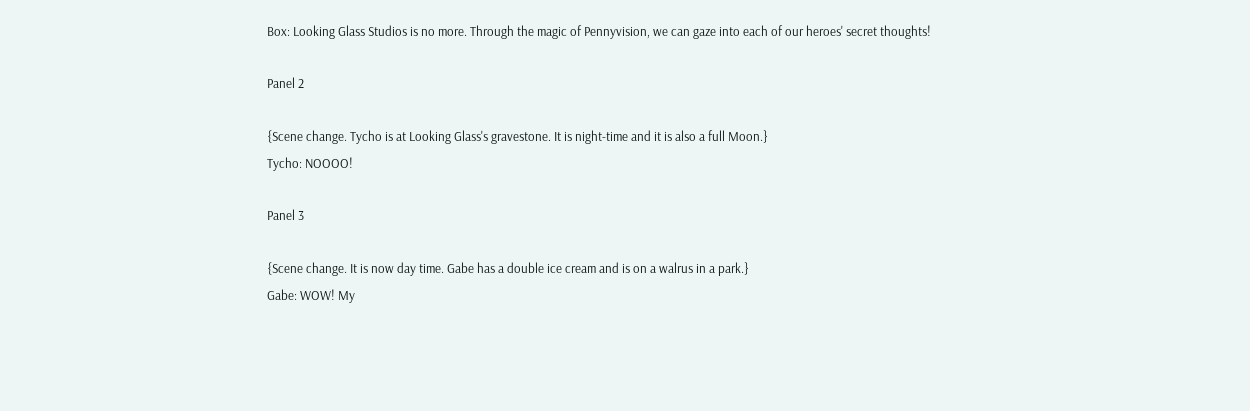Box: Looking Glass Studios is no more. Through the magic of Pennyvision, we can gaze into each of our heroes' secret thoughts!

Panel 2

{Scene change. Tycho is at Looking Glass's gravestone. It is night-time and it is also a full Moon.}
Tycho: NOOOO!

Panel 3

{Scene change. It is now day time. Gabe has a double ice cream and is on a walrus in a park.}
Gabe: WOW! My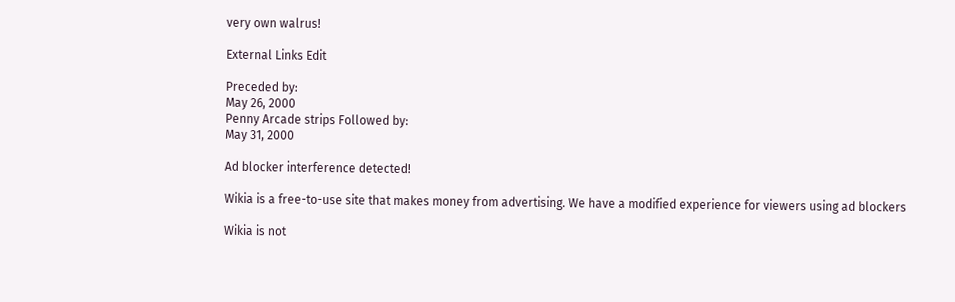very own walrus!

External Links Edit

Preceded by:
May 26, 2000
Penny Arcade strips Followed by:
May 31, 2000

Ad blocker interference detected!

Wikia is a free-to-use site that makes money from advertising. We have a modified experience for viewers using ad blockers

Wikia is not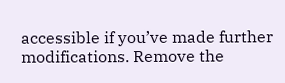accessible if you’ve made further modifications. Remove the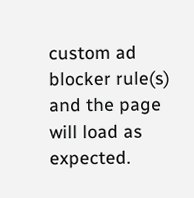custom ad blocker rule(s) and the page will load as expected.